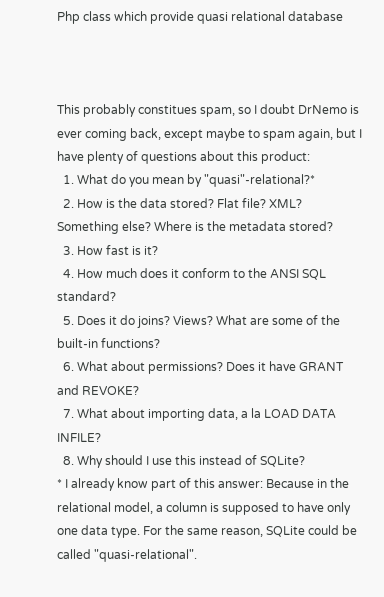Php class which provide quasi relational database



This probably constitues spam, so I doubt DrNemo is ever coming back, except maybe to spam again, but I have plenty of questions about this product:
  1. What do you mean by "quasi"-relational?*
  2. How is the data stored? Flat file? XML? Something else? Where is the metadata stored?
  3. How fast is it?
  4. How much does it conform to the ANSI SQL standard?
  5. Does it do joins? Views? What are some of the built-in functions?
  6. What about permissions? Does it have GRANT and REVOKE?
  7. What about importing data, a la LOAD DATA INFILE?
  8. Why should I use this instead of SQLite?
* I already know part of this answer: Because in the relational model, a column is supposed to have only one data type. For the same reason, SQLite could be called "quasi-relational".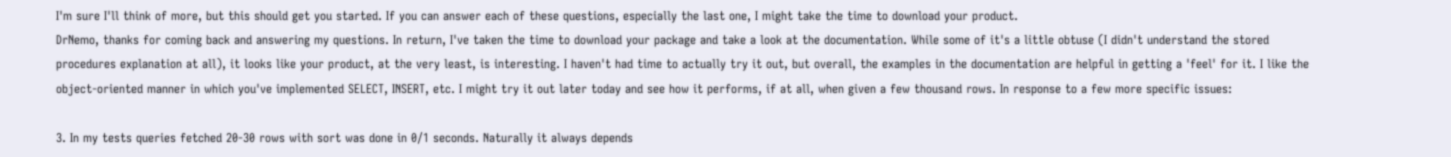I'm sure I'll think of more, but this should get you started. If you can answer each of these questions, especially the last one, I might take the time to download your product.
DrNemo, thanks for coming back and answering my questions. In return, I've taken the time to download your package and take a look at the documentation. While some of it's a little obtuse (I didn't understand the stored procedures explanation at all), it looks like your product, at the very least, is interesting. I haven't had time to actually try it out, but overall, the examples in the documentation are helpful in getting a 'feel' for it. I like the object-oriented manner in which you've implemented SELECT, INSERT, etc. I might try it out later today and see how it performs, if at all, when given a few thousand rows. In response to a few more specific issues:

3. In my tests queries fetched 20-30 rows with sort was done in 0/1 seconds. Naturally it always depends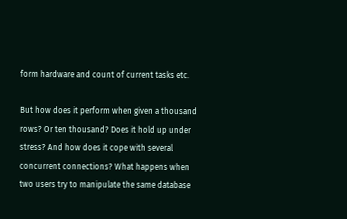form hardware and count of current tasks etc.

But how does it perform when given a thousand rows? Or ten thousand? Does it hold up under stress? And how does it cope with several concurrent connections? What happens when two users try to manipulate the same database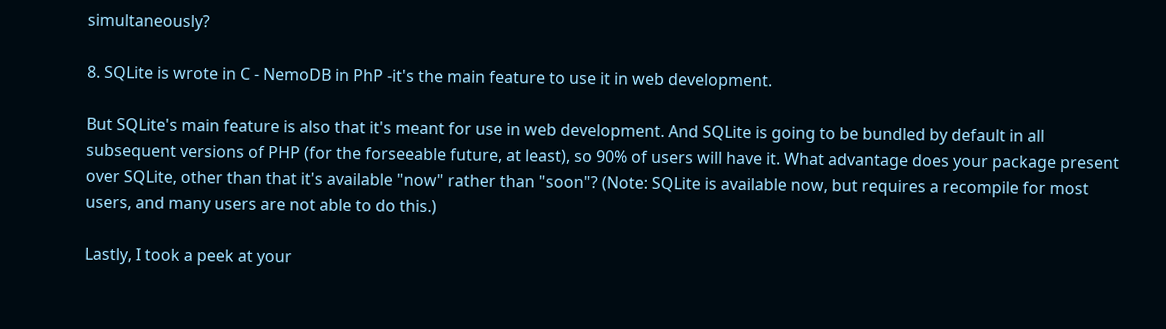simultaneously?

8. SQLite is wrote in C - NemoDB in PhP -it's the main feature to use it in web development.

But SQLite's main feature is also that it's meant for use in web development. And SQLite is going to be bundled by default in all subsequent versions of PHP (for the forseeable future, at least), so 90% of users will have it. What advantage does your package present over SQLite, other than that it's available "now" rather than "soon"? (Note: SQLite is available now, but requires a recompile for most users, and many users are not able to do this.)

Lastly, I took a peek at your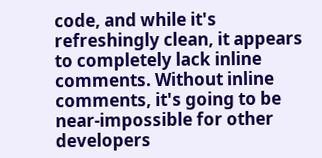code, and while it's refreshingly clean, it appears to completely lack inline comments. Without inline comments, it's going to be near-impossible for other developers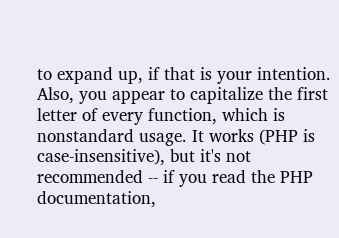to expand up, if that is your intention. Also, you appear to capitalize the first letter of every function, which is nonstandard usage. It works (PHP is case-insensitive), but it's not recommended -- if you read the PHP documentation,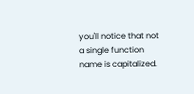you'll notice that not a single function name is capitalized.